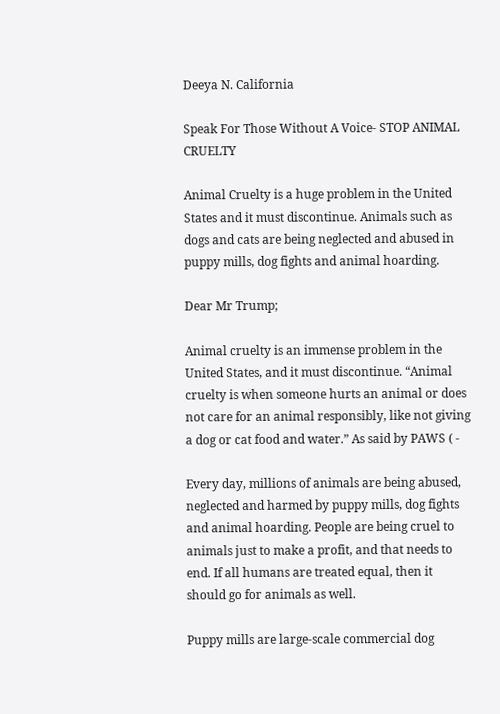Deeya N. California

Speak For Those Without A Voice- STOP ANIMAL CRUELTY

Animal Cruelty is a huge problem in the United States and it must discontinue. Animals such as dogs and cats are being neglected and abused in puppy mills, dog fights and animal hoarding.

Dear Mr Trump;

Animal cruelty is an immense problem in the United States, and it must discontinue. “Animal cruelty is when someone hurts an animal or does not care for an animal responsibly, like not giving a dog or cat food and water.” As said by PAWS ( -

Every day, millions of animals are being abused, neglected and harmed by puppy mills, dog fights and animal hoarding. People are being cruel to animals just to make a profit, and that needs to end. If all humans are treated equal, then it should go for animals as well.

Puppy mills are large-scale commercial dog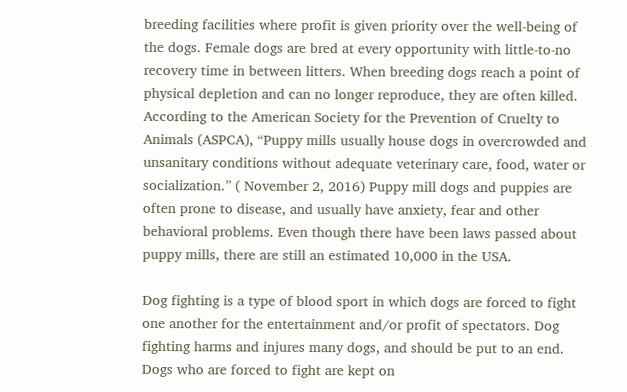breeding facilities where profit is given priority over the well-being of the dogs. Female dogs are bred at every opportunity with little-to-no recovery time in between litters. When breeding dogs reach a point of physical depletion and can no longer reproduce, they are often killed. According to the American Society for the Prevention of Cruelty to Animals (ASPCA), “Puppy mills usually house dogs in overcrowded and unsanitary conditions without adequate veterinary care, food, water or socialization.” ( November 2, 2016) Puppy mill dogs and puppies are often prone to disease, and usually have anxiety, fear and other behavioral problems. Even though there have been laws passed about puppy mills, there are still an estimated 10,000 in the USA.

Dog fighting is a type of blood sport in which dogs are forced to fight one another for the entertainment and/or profit of spectators. Dog fighting harms and injures many dogs, and should be put to an end. Dogs who are forced to fight are kept on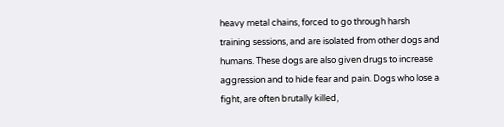heavy metal chains, forced to go through harsh training sessions, and are isolated from other dogs and humans. These dogs are also given drugs to increase aggression and to hide fear and pain. Dogs who lose a fight, are often brutally killed,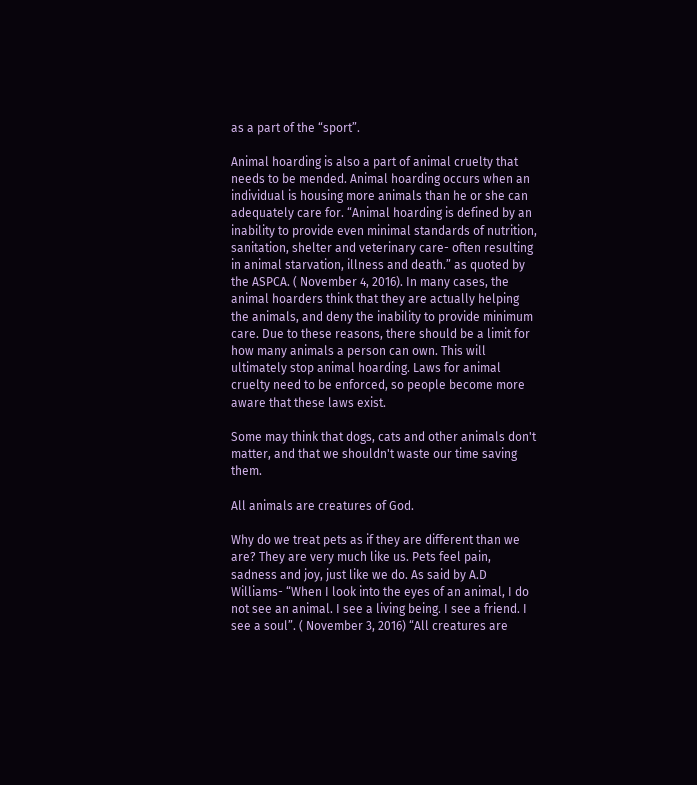as a part of the “sport”.

Animal hoarding is also a part of animal cruelty that needs to be mended. Animal hoarding occurs when an individual is housing more animals than he or she can adequately care for. “Animal hoarding is defined by an inability to provide even minimal standards of nutrition, sanitation, shelter and veterinary care- often resulting in animal starvation, illness and death.” as quoted by the ASPCA. ( November 4, 2016). In many cases, the animal hoarders think that they are actually helping the animals, and deny the inability to provide minimum care. Due to these reasons, there should be a limit for how many animals a person can own. This will ultimately stop animal hoarding. Laws for animal cruelty need to be enforced, so people become more aware that these laws exist.

Some may think that dogs, cats and other animals don't matter, and that we shouldn't waste our time saving them.

All animals are creatures of God.

Why do we treat pets as if they are different than we are? They are very much like us. Pets feel pain, sadness and joy, just like we do. As said by A.D Williams- “When I look into the eyes of an animal, I do not see an animal. I see a living being. I see a friend. I see a soul”. ( November 3, 2016) “All creatures are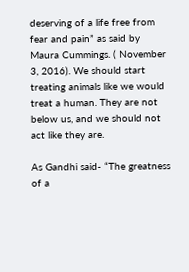deserving of a life free from fear and pain” as said by Maura Cummings. ( November 3, 2016). We should start treating animals like we would treat a human. They are not below us, and we should not act like they are.

As Gandhi said- “The greatness of a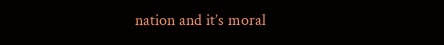nation and it’s moral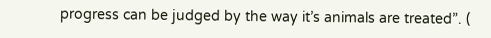progress can be judged by the way it’s animals are treated”. (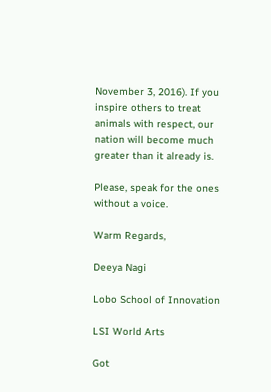November 3, 2016). If you inspire others to treat animals with respect, our nation will become much greater than it already is.

Please, speak for the ones without a voice.

Warm Regards,

Deeya Nagi

Lobo School of Innovation

LSI World Arts

Got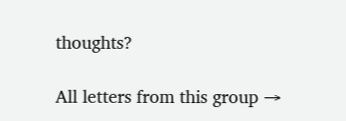thoughts?

All letters from this group →